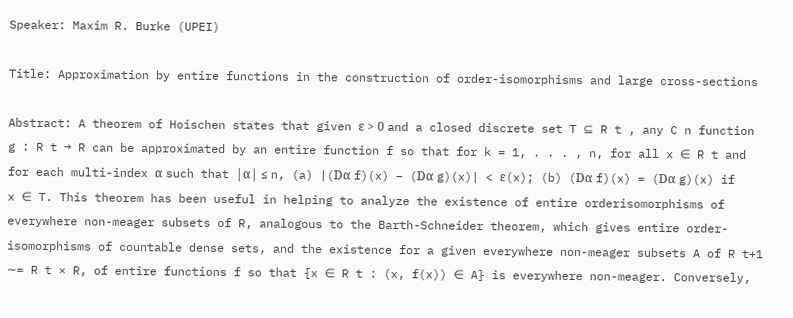Speaker: Maxim R. Burke (UPEI)

Title: Approximation by entire functions in the construction of order-isomorphisms and large cross-sections

Abstract: A theorem of Hoischen states that given ε > 0 and a closed discrete set T ⊆ R t , any C n function g : R t → R can be approximated by an entire function f so that for k = 1, . . . , n, for all x ∈ R t and for each multi-index α such that |α| ≤ n, (a) |(Dα f)(x) − (Dα g)(x)| < ε(x); (b) (Dα f)(x) = (Dα g)(x) if x ∈ T. This theorem has been useful in helping to analyze the existence of entire orderisomorphisms of everywhere non-meager subsets of R, analogous to the Barth-Schneider theorem, which gives entire order-isomorphisms of countable dense sets, and the existence for a given everywhere non-meager subsets A of R t+1 ∼= R t × R, of entire functions f so that {x ∈ R t : (x, f(x)) ∈ A} is everywhere non-meager. Conversely,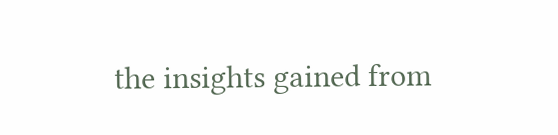the insights gained from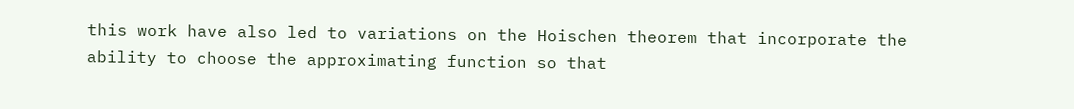this work have also led to variations on the Hoischen theorem that incorporate the ability to choose the approximating function so that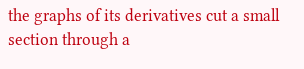the graphs of its derivatives cut a small section through a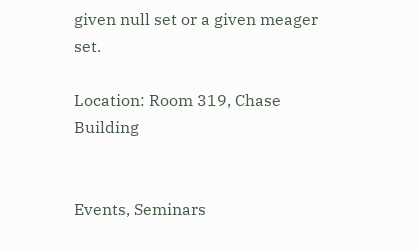given null set or a given meager set.

Location: Room 319, Chase Building


Events, Seminars